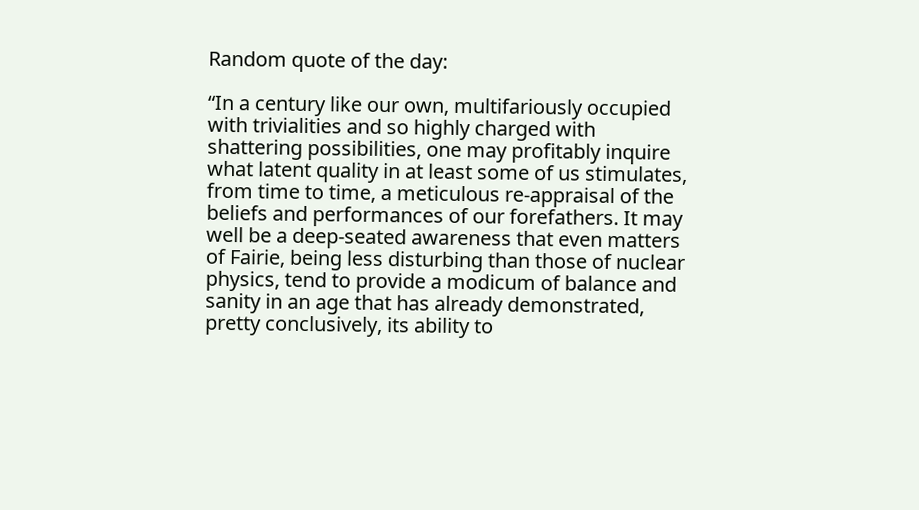Random quote of the day:

“In a century like our own, multifariously occupied with trivialities and so highly charged with shattering possibilities, one may profitably inquire what latent quality in at least some of us stimulates, from time to time, a meticulous re-appraisal of the beliefs and performances of our forefathers. It may well be a deep-seated awareness that even matters of Fairie, being less disturbing than those of nuclear physics, tend to provide a modicum of balance and sanity in an age that has already demonstrated, pretty conclusively, its ability to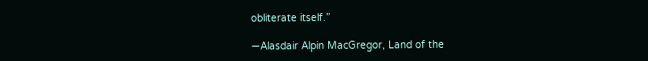obliterate itself.”

—Alasdair Alpin MacGregor, Land of the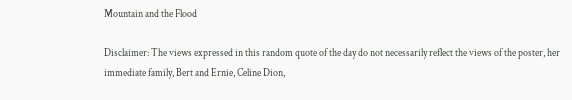Mountain and the Flood

Disclaimer: The views expressed in this random quote of the day do not necessarily reflect the views of the poster, her immediate family, Bert and Ernie, Celine Dion,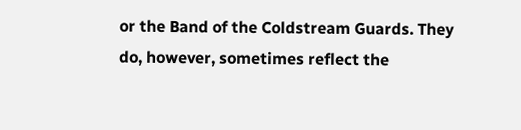or the Band of the Coldstream Guards. They do, however, sometimes reflect the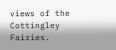views of the Cottingley Fairies.